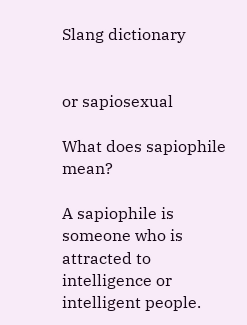Slang dictionary


or sapiosexual

What does sapiophile mean?

A sapiophile is someone who is attracted to intelligence or intelligent people.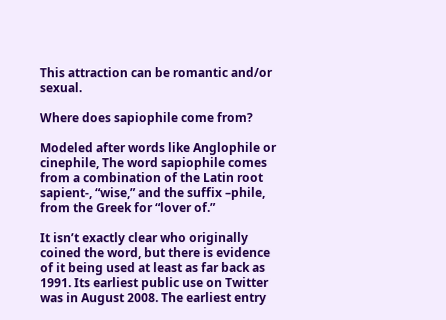This attraction can be romantic and/or sexual.

Where does sapiophile come from?

Modeled after words like Anglophile or cinephile, The word sapiophile comes from a combination of the Latin root sapient-, “wise,” and the suffix –phile, from the Greek for “lover of.”

It isn’t exactly clear who originally coined the word, but there is evidence of it being used at least as far back as 1991. Its earliest public use on Twitter was in August 2008. The earliest entry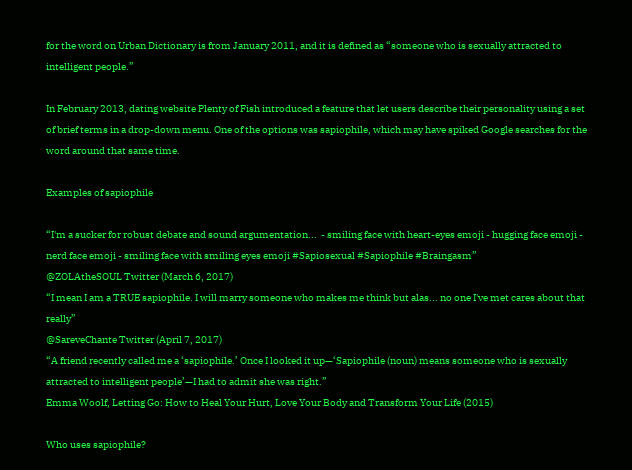for the word on Urban Dictionary is from January 2011, and it is defined as “someone who is sexually attracted to intelligent people.”

In February 2013, dating website Plenty of Fish introduced a feature that let users describe their personality using a set of brief terms in a drop-down menu. One of the options was sapiophile, which may have spiked Google searches for the word around that same time.

Examples of sapiophile

“I'm a sucker for robust debate and sound argumentation...  - smiling face with heart-eyes emoji - hugging face emoji - nerd face emoji - smiling face with smiling eyes emoji #Sapiosexual #Sapiophile #Braingasm”
@ZOLAtheSOUL Twitter (March 6, 2017)
“I mean I am a TRUE sapiophile. I will marry someone who makes me think but alas... no one I've met cares about that really”
@SareveChante Twitter (April 7, 2017)
“A friend recently called me a ‘sapiophile.’ Once I looked it up—‘Sapiophile (noun) means someone who is sexually attracted to intelligent people’—I had to admit she was right.”
Emma Woolf, Letting Go: How to Heal Your Hurt, Love Your Body and Transform Your Life (2015)

Who uses sapiophile?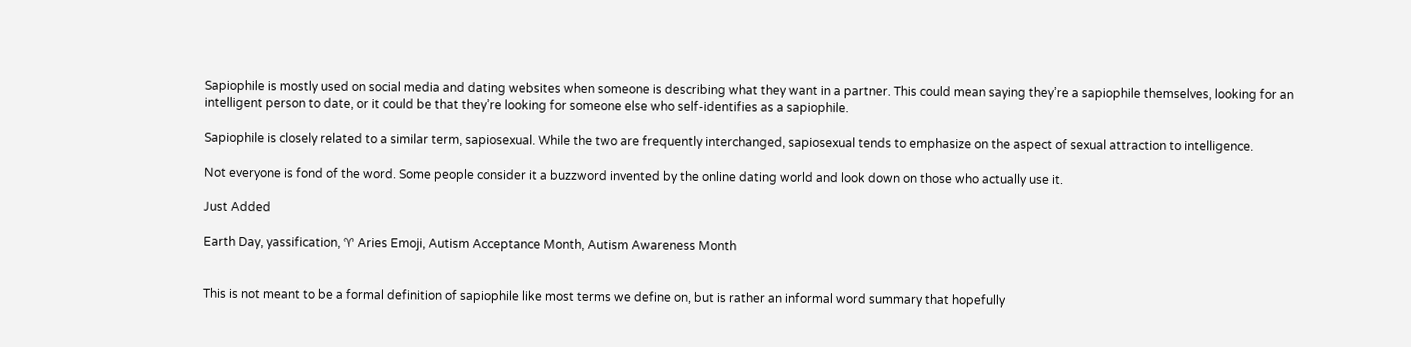Sapiophile is mostly used on social media and dating websites when someone is describing what they want in a partner. This could mean saying they’re a sapiophile themselves, looking for an intelligent person to date, or it could be that they’re looking for someone else who self-identifies as a sapiophile.

Sapiophile is closely related to a similar term, sapiosexual. While the two are frequently interchanged, sapiosexual tends to emphasize on the aspect of sexual attraction to intelligence.

Not everyone is fond of the word. Some people consider it a buzzword invented by the online dating world and look down on those who actually use it.

Just Added

Earth Day, yassification, ♈ Aries Emoji, Autism Acceptance Month, Autism Awareness Month


This is not meant to be a formal definition of sapiophile like most terms we define on, but is rather an informal word summary that hopefully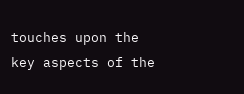touches upon the key aspects of the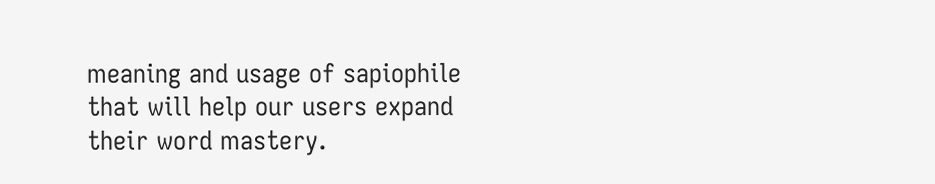meaning and usage of sapiophile that will help our users expand their word mastery.